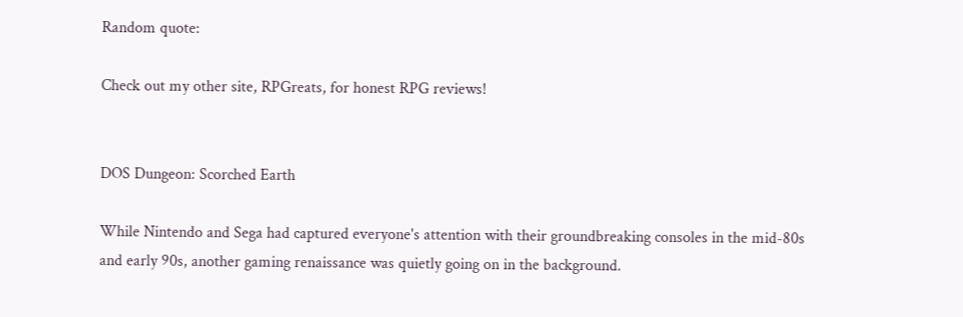Random quote:

Check out my other site, RPGreats, for honest RPG reviews!


DOS Dungeon: Scorched Earth

While Nintendo and Sega had captured everyone's attention with their groundbreaking consoles in the mid-80s and early 90s, another gaming renaissance was quietly going on in the background.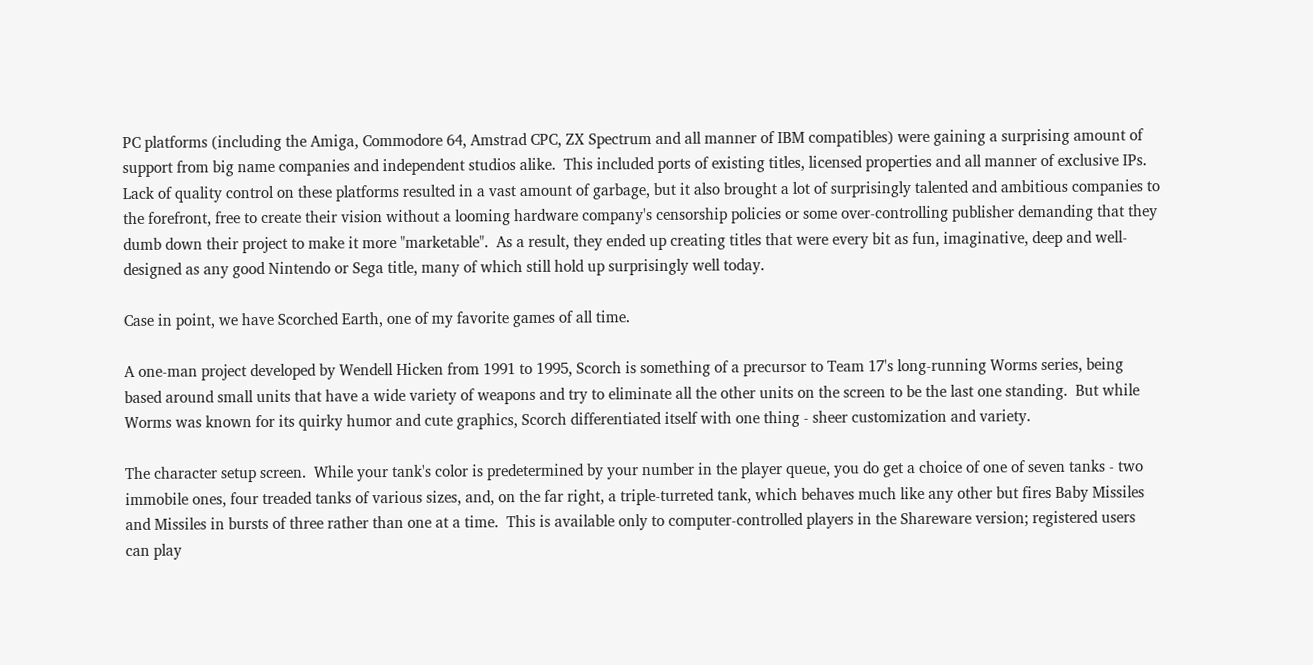PC platforms (including the Amiga, Commodore 64, Amstrad CPC, ZX Spectrum and all manner of IBM compatibles) were gaining a surprising amount of support from big name companies and independent studios alike.  This included ports of existing titles, licensed properties and all manner of exclusive IPs.  Lack of quality control on these platforms resulted in a vast amount of garbage, but it also brought a lot of surprisingly talented and ambitious companies to the forefront, free to create their vision without a looming hardware company's censorship policies or some over-controlling publisher demanding that they dumb down their project to make it more "marketable".  As a result, they ended up creating titles that were every bit as fun, imaginative, deep and well-designed as any good Nintendo or Sega title, many of which still hold up surprisingly well today.

Case in point, we have Scorched Earth, one of my favorite games of all time.

A one-man project developed by Wendell Hicken from 1991 to 1995, Scorch is something of a precursor to Team 17's long-running Worms series, being based around small units that have a wide variety of weapons and try to eliminate all the other units on the screen to be the last one standing.  But while Worms was known for its quirky humor and cute graphics, Scorch differentiated itself with one thing - sheer customization and variety.

The character setup screen.  While your tank's color is predetermined by your number in the player queue, you do get a choice of one of seven tanks - two immobile ones, four treaded tanks of various sizes, and, on the far right, a triple-turreted tank, which behaves much like any other but fires Baby Missiles and Missiles in bursts of three rather than one at a time.  This is available only to computer-controlled players in the Shareware version; registered users can play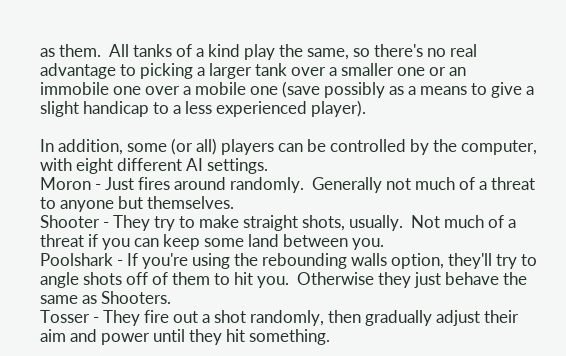as them.  All tanks of a kind play the same, so there's no real advantage to picking a larger tank over a smaller one or an immobile one over a mobile one (save possibly as a means to give a slight handicap to a less experienced player).

In addition, some (or all) players can be controlled by the computer, with eight different AI settings.
Moron - Just fires around randomly.  Generally not much of a threat to anyone but themselves.
Shooter - They try to make straight shots, usually.  Not much of a threat if you can keep some land between you.
Poolshark - If you're using the rebounding walls option, they'll try to angle shots off of them to hit you.  Otherwise they just behave the same as Shooters.
Tosser - They fire out a shot randomly, then gradually adjust their aim and power until they hit something.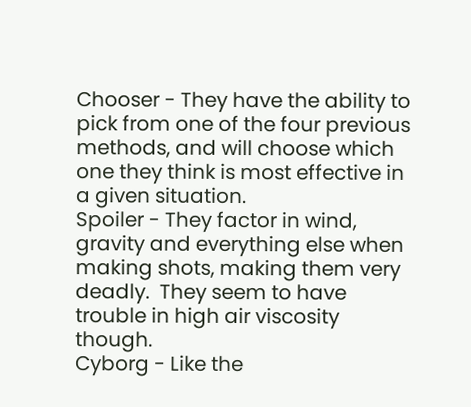Chooser - They have the ability to pick from one of the four previous methods, and will choose which one they think is most effective in a given situation.
Spoiler - They factor in wind, gravity and everything else when making shots, making them very deadly.  They seem to have trouble in high air viscosity though.
Cyborg - Like the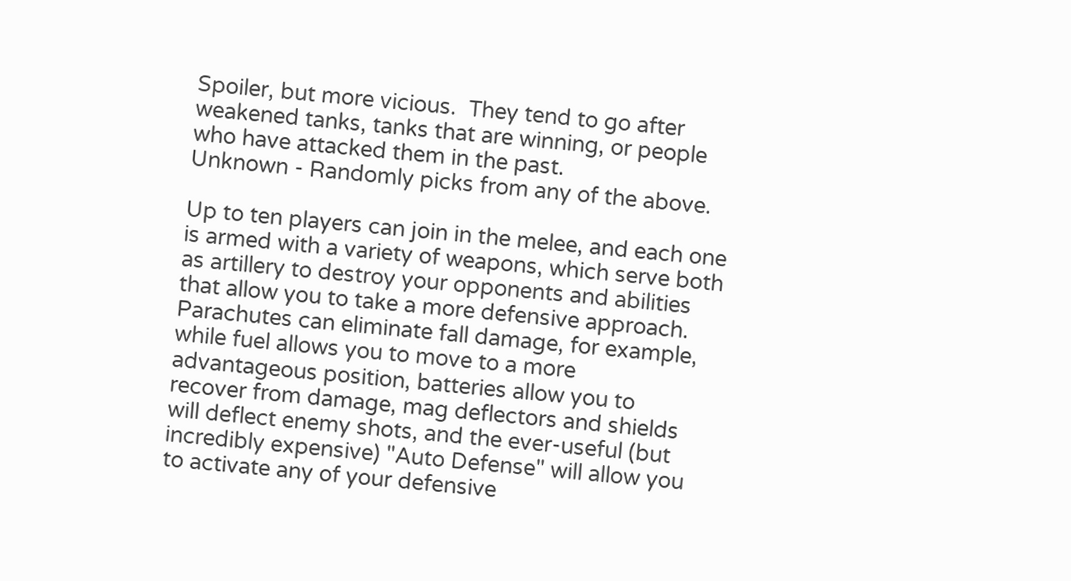Spoiler, but more vicious.  They tend to go after weakened tanks, tanks that are winning, or people who have attacked them in the past.
Unknown - Randomly picks from any of the above.

Up to ten players can join in the melee, and each one is armed with a variety of weapons, which serve both as artillery to destroy your opponents and abilities that allow you to take a more defensive approach.  Parachutes can eliminate fall damage, for example, while fuel allows you to move to a more advantageous position, batteries allow you to recover from damage, mag deflectors and shields will deflect enemy shots, and the ever-useful (but incredibly expensive) "Auto Defense" will allow you to activate any of your defensive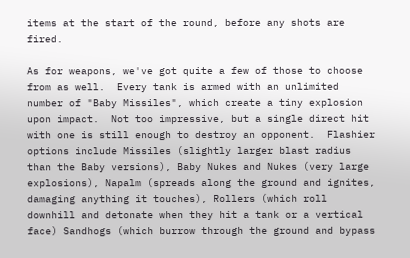items at the start of the round, before any shots are fired.

As for weapons, we've got quite a few of those to choose from as well.  Every tank is armed with an unlimited number of "Baby Missiles", which create a tiny explosion upon impact.  Not too impressive, but a single direct hit with one is still enough to destroy an opponent.  Flashier options include Missiles (slightly larger blast radius than the Baby versions), Baby Nukes and Nukes (very large explosions), Napalm (spreads along the ground and ignites, damaging anything it touches), Rollers (which roll downhill and detonate when they hit a tank or a vertical face) Sandhogs (which burrow through the ground and bypass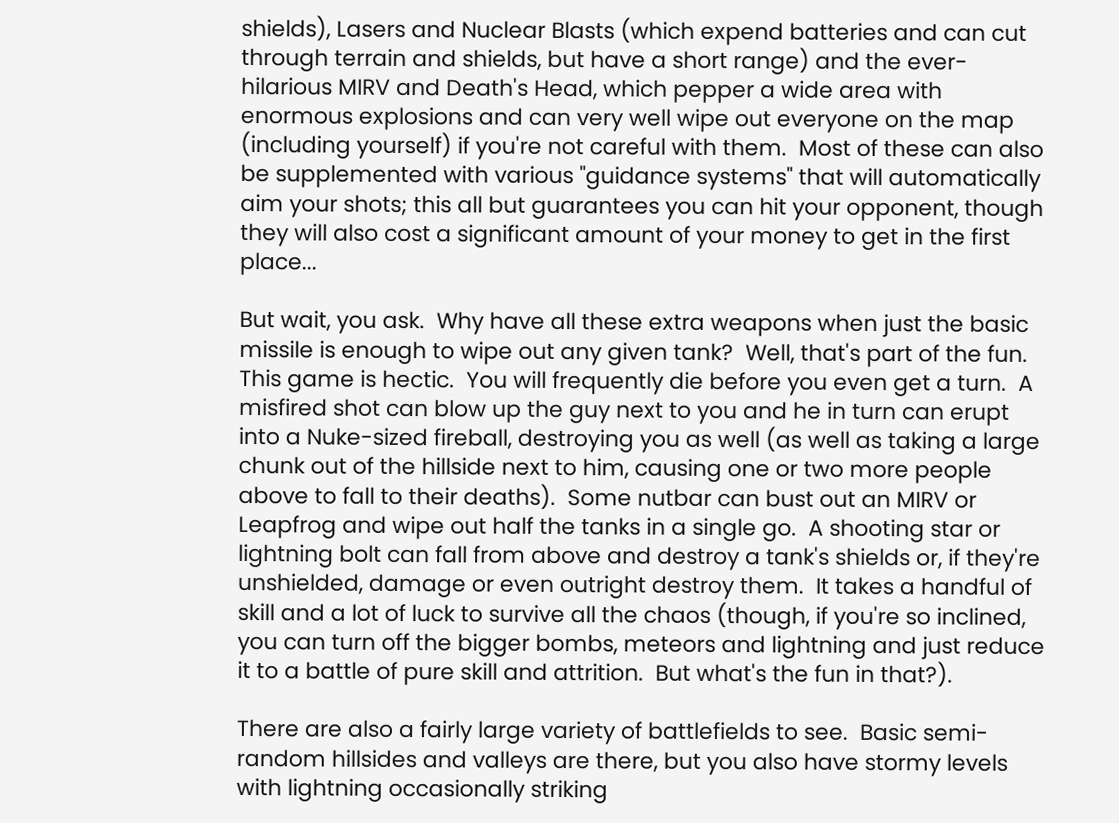shields), Lasers and Nuclear Blasts (which expend batteries and can cut through terrain and shields, but have a short range) and the ever-hilarious MIRV and Death's Head, which pepper a wide area with enormous explosions and can very well wipe out everyone on the map (including yourself) if you're not careful with them.  Most of these can also be supplemented with various "guidance systems" that will automatically aim your shots; this all but guarantees you can hit your opponent, though they will also cost a significant amount of your money to get in the first place...

But wait, you ask.  Why have all these extra weapons when just the basic missile is enough to wipe out any given tank?  Well, that's part of the fun.  This game is hectic.  You will frequently die before you even get a turn.  A misfired shot can blow up the guy next to you and he in turn can erupt into a Nuke-sized fireball, destroying you as well (as well as taking a large chunk out of the hillside next to him, causing one or two more people above to fall to their deaths).  Some nutbar can bust out an MIRV or Leapfrog and wipe out half the tanks in a single go.  A shooting star or lightning bolt can fall from above and destroy a tank's shields or, if they're unshielded, damage or even outright destroy them.  It takes a handful of skill and a lot of luck to survive all the chaos (though, if you're so inclined, you can turn off the bigger bombs, meteors and lightning and just reduce it to a battle of pure skill and attrition.  But what's the fun in that?).

There are also a fairly large variety of battlefields to see.  Basic semi-random hillsides and valleys are there, but you also have stormy levels with lightning occasionally striking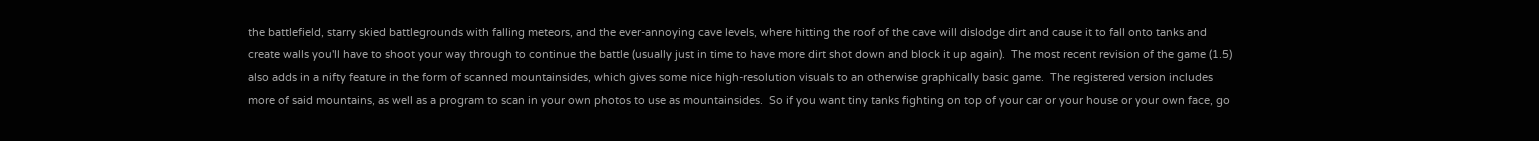the battlefield, starry skied battlegrounds with falling meteors, and the ever-annoying cave levels, where hitting the roof of the cave will dislodge dirt and cause it to fall onto tanks and create walls you'll have to shoot your way through to continue the battle (usually just in time to have more dirt shot down and block it up again).  The most recent revision of the game (1.5) also adds in a nifty feature in the form of scanned mountainsides, which gives some nice high-resolution visuals to an otherwise graphically basic game.  The registered version includes more of said mountains, as well as a program to scan in your own photos to use as mountainsides.  So if you want tiny tanks fighting on top of your car or your house or your own face, go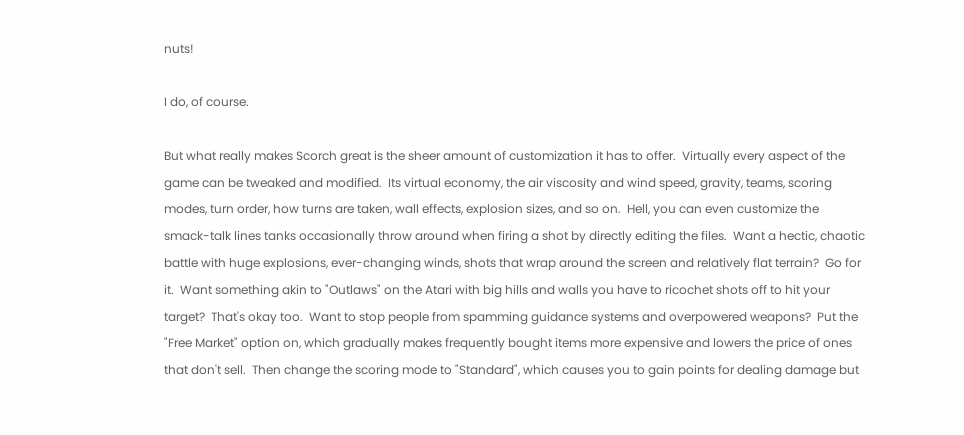nuts!

I do, of course.

But what really makes Scorch great is the sheer amount of customization it has to offer.  Virtually every aspect of the game can be tweaked and modified.  Its virtual economy, the air viscosity and wind speed, gravity, teams, scoring modes, turn order, how turns are taken, wall effects, explosion sizes, and so on.  Hell, you can even customize the smack-talk lines tanks occasionally throw around when firing a shot by directly editing the files.  Want a hectic, chaotic battle with huge explosions, ever-changing winds, shots that wrap around the screen and relatively flat terrain?  Go for it.  Want something akin to "Outlaws" on the Atari with big hills and walls you have to ricochet shots off to hit your target?  That's okay too.  Want to stop people from spamming guidance systems and overpowered weapons?  Put the "Free Market" option on, which gradually makes frequently bought items more expensive and lowers the price of ones that don't sell.  Then change the scoring mode to "Standard", which causes you to gain points for dealing damage but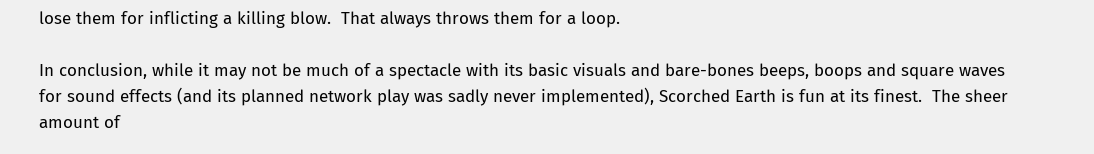lose them for inflicting a killing blow.  That always throws them for a loop.

In conclusion, while it may not be much of a spectacle with its basic visuals and bare-bones beeps, boops and square waves for sound effects (and its planned network play was sadly never implemented), Scorched Earth is fun at its finest.  The sheer amount of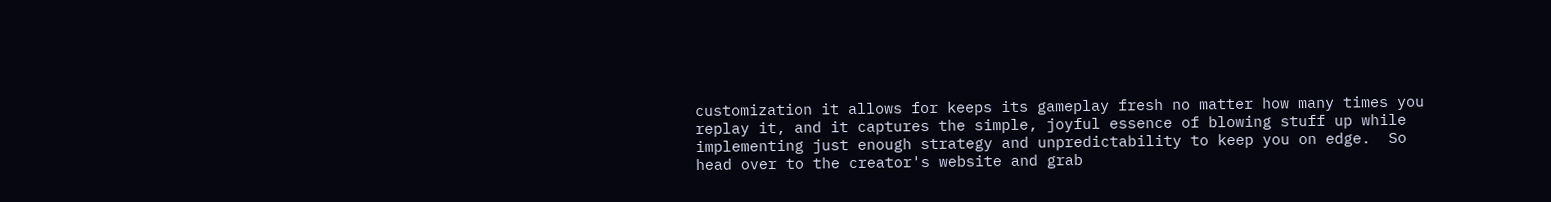customization it allows for keeps its gameplay fresh no matter how many times you replay it, and it captures the simple, joyful essence of blowing stuff up while implementing just enough strategy and unpredictability to keep you on edge.  So head over to the creator's website and grab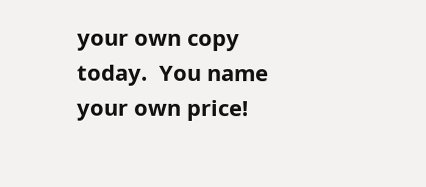your own copy today.  You name your own price!